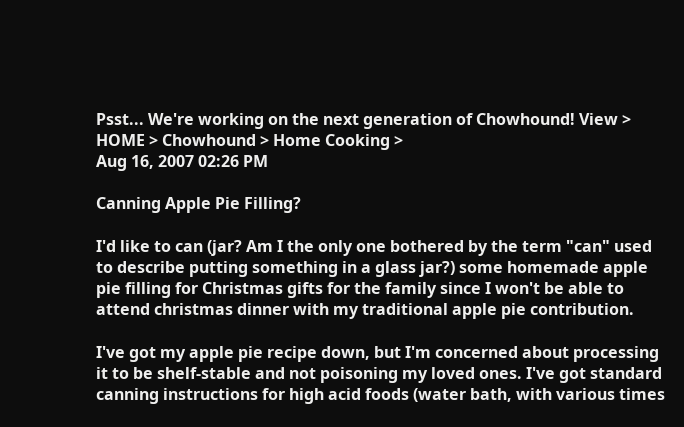Psst... We're working on the next generation of Chowhound! View >
HOME > Chowhound > Home Cooking >
Aug 16, 2007 02:26 PM

Canning Apple Pie Filling?

I'd like to can (jar? Am I the only one bothered by the term "can" used to describe putting something in a glass jar?) some homemade apple pie filling for Christmas gifts for the family since I won't be able to attend christmas dinner with my traditional apple pie contribution.

I've got my apple pie recipe down, but I'm concerned about processing it to be shelf-stable and not poisoning my loved ones. I've got standard canning instructions for high acid foods (water bath, with various times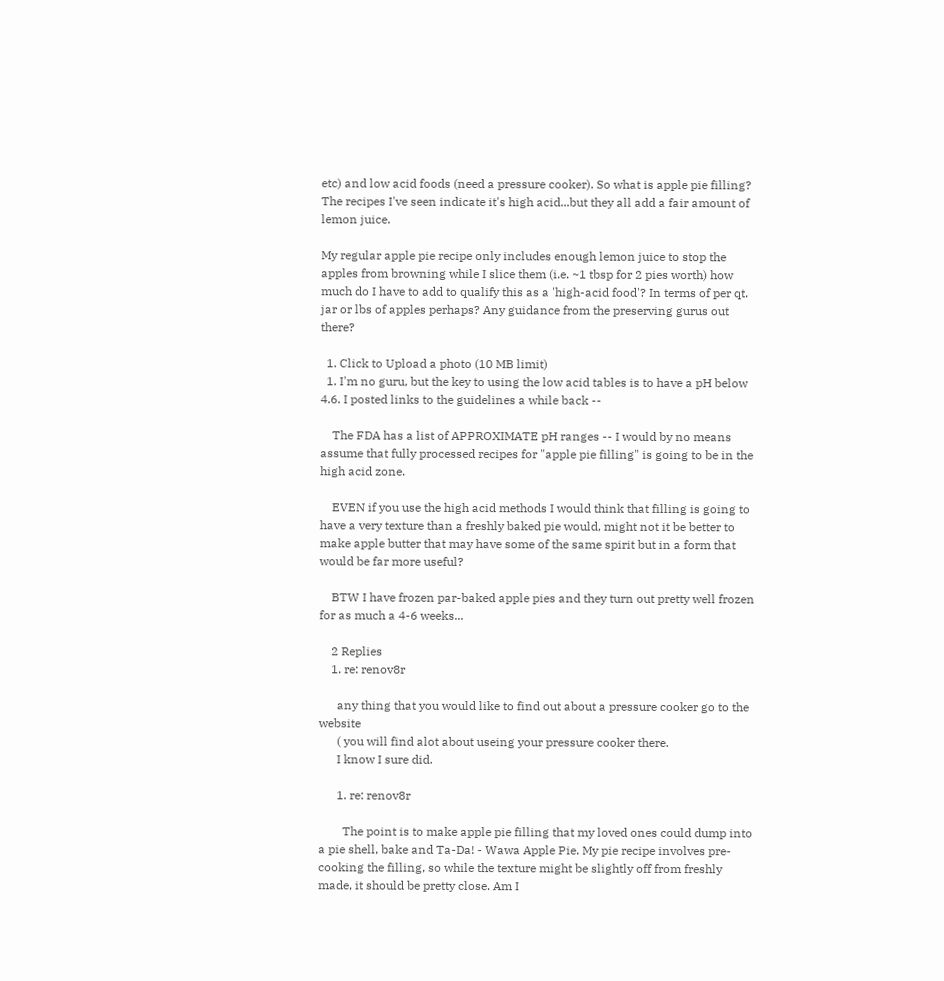etc) and low acid foods (need a pressure cooker). So what is apple pie filling? The recipes I've seen indicate it's high acid...but they all add a fair amount of lemon juice.

My regular apple pie recipe only includes enough lemon juice to stop the apples from browning while I slice them (i.e. ~1 tbsp for 2 pies worth) how much do I have to add to qualify this as a 'high-acid food'? In terms of per qt. jar or lbs of apples perhaps? Any guidance from the preserving gurus out there?

  1. Click to Upload a photo (10 MB limit)
  1. I'm no guru, but the key to using the low acid tables is to have a pH below 4.6. I posted links to the guidelines a while back --

    The FDA has a list of APPROXIMATE pH ranges -- I would by no means assume that fully processed recipes for "apple pie filling" is going to be in the high acid zone.

    EVEN if you use the high acid methods I would think that filling is going to have a very texture than a freshly baked pie would, might not it be better to make apple butter that may have some of the same spirit but in a form that would be far more useful?

    BTW I have frozen par-baked apple pies and they turn out pretty well frozen for as much a 4-6 weeks...

    2 Replies
    1. re: renov8r

      any thing that you would like to find out about a pressure cooker go to the website
      ( you will find alot about useing your pressure cooker there.
      I know I sure did.

      1. re: renov8r

        The point is to make apple pie filling that my loved ones could dump into a pie shell, bake and Ta-Da! - Wawa Apple Pie. My pie recipe involves pre-cooking the filling, so while the texture might be slightly off from freshly made, it should be pretty close. Am I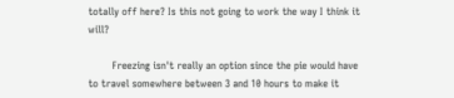totally off here? Is this not going to work the way I think it will?

        Freezing isn't really an option since the pie would have to travel somewhere between 3 and 10 hours to make it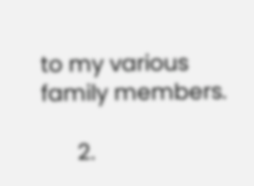to my various family members.

      2.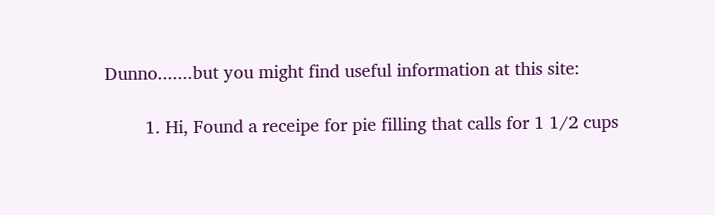Dunno.......but you might find useful information at this site:

        1. Hi, Found a receipe for pie filling that calls for 1 1/2 cups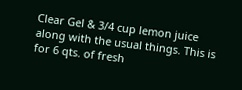Clear Gel & 3/4 cup lemon juice along with the usual things. This is for 6 qts. of fresh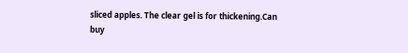sliced apples. The clear gel is for thickening.Can buy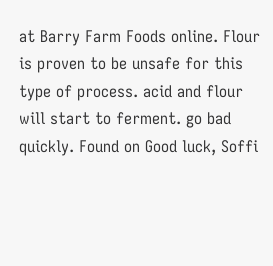at Barry Farm Foods online. Flour is proven to be unsafe for this type of process. acid and flour will start to ferment. go bad quickly. Found on Good luck, Soffi